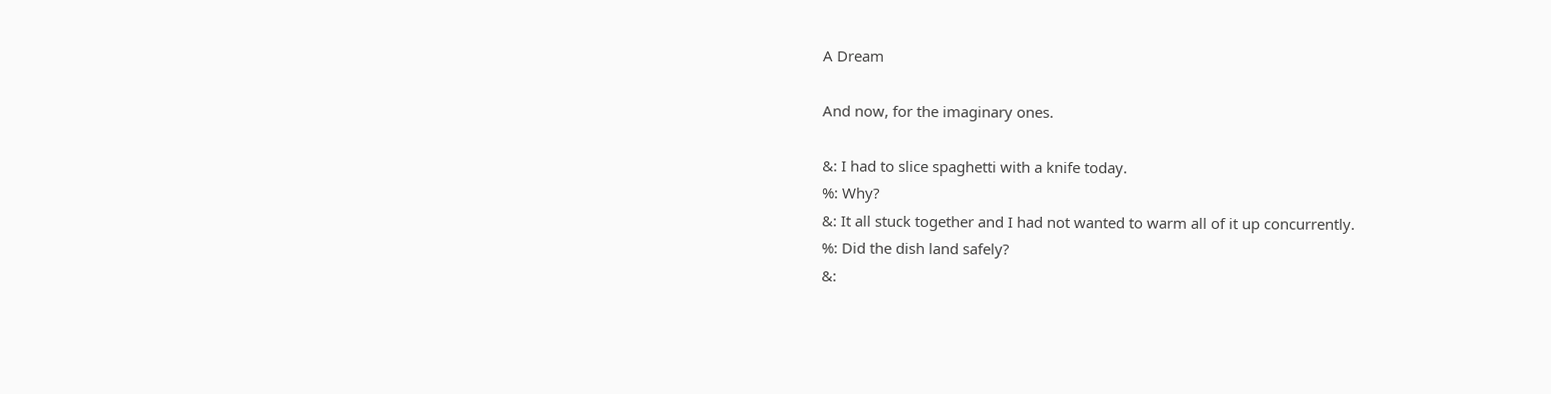A Dream

And now, for the imaginary ones.

&: I had to slice spaghetti with a knife today.
%: Why?
&: It all stuck together and I had not wanted to warm all of it up concurrently.
%: Did the dish land safely?
&: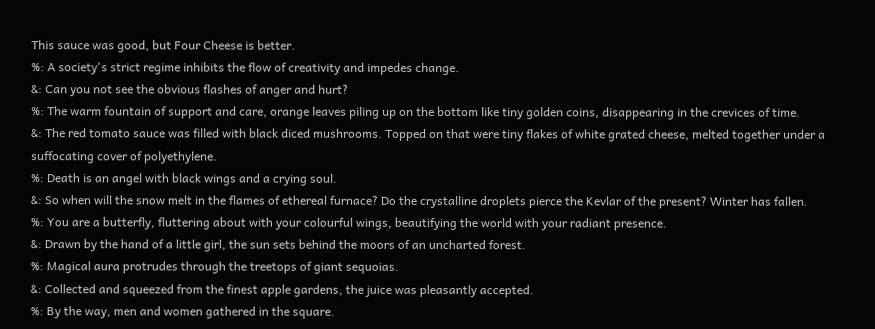This sauce was good, but Four Cheese is better.
%: A society's strict regime inhibits the flow of creativity and impedes change.
&: Can you not see the obvious flashes of anger and hurt?
%: The warm fountain of support and care, orange leaves piling up on the bottom like tiny golden coins, disappearing in the crevices of time.
&: The red tomato sauce was filled with black diced mushrooms. Topped on that were tiny flakes of white grated cheese, melted together under a suffocating cover of polyethylene.
%: Death is an angel with black wings and a crying soul.
&: So when will the snow melt in the flames of ethereal furnace? Do the crystalline droplets pierce the Kevlar of the present? Winter has fallen.
%: You are a butterfly, fluttering about with your colourful wings, beautifying the world with your radiant presence.
&: Drawn by the hand of a little girl, the sun sets behind the moors of an uncharted forest.
%: Magical aura protrudes through the treetops of giant sequoias.
&: Collected and squeezed from the finest apple gardens, the juice was pleasantly accepted.
%: By the way, men and women gathered in the square.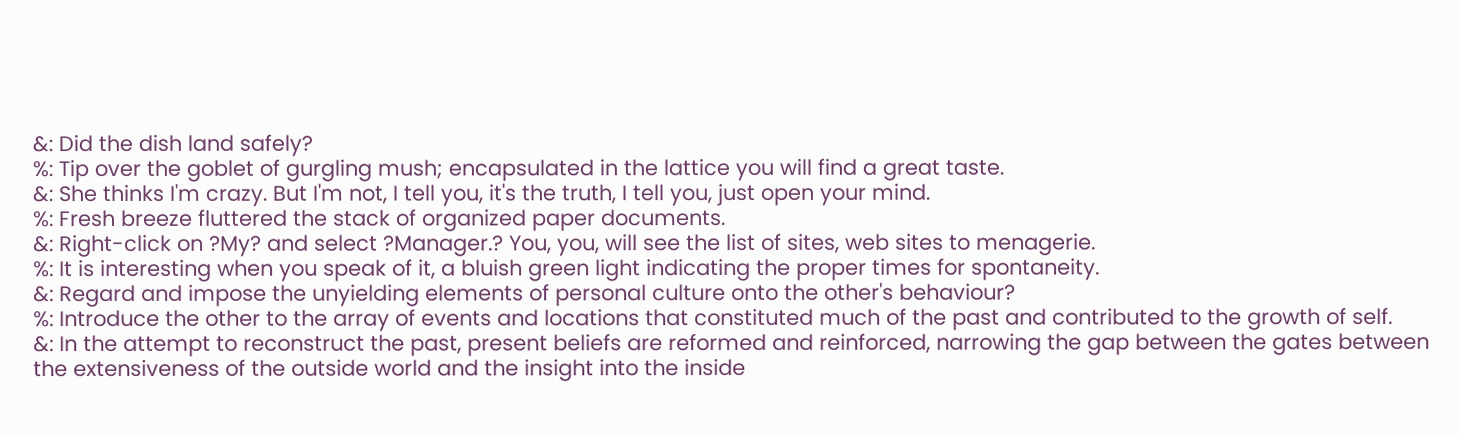&: Did the dish land safely?
%: Tip over the goblet of gurgling mush; encapsulated in the lattice you will find a great taste.
&: She thinks I'm crazy. But I'm not, I tell you, it's the truth, I tell you, just open your mind.
%: Fresh breeze fluttered the stack of organized paper documents.
&: Right-click on ?My? and select ?Manager.? You, you, will see the list of sites, web sites to menagerie.
%: It is interesting when you speak of it, a bluish green light indicating the proper times for spontaneity.
&: Regard and impose the unyielding elements of personal culture onto the other's behaviour?
%: Introduce the other to the array of events and locations that constituted much of the past and contributed to the growth of self.
&: In the attempt to reconstruct the past, present beliefs are reformed and reinforced, narrowing the gap between the gates between the extensiveness of the outside world and the insight into the inside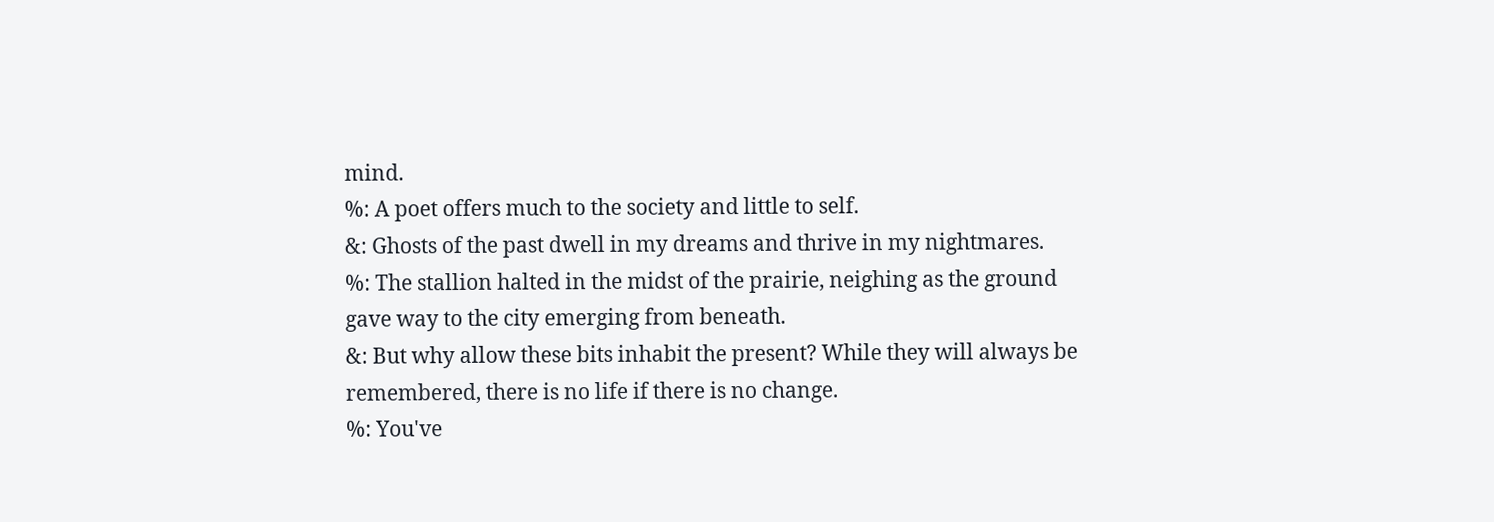mind.
%: A poet offers much to the society and little to self.
&: Ghosts of the past dwell in my dreams and thrive in my nightmares.
%: The stallion halted in the midst of the prairie, neighing as the ground gave way to the city emerging from beneath.
&: But why allow these bits inhabit the present? While they will always be remembered, there is no life if there is no change.
%: You've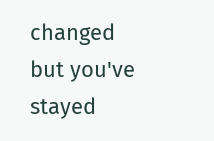changed but you've stayed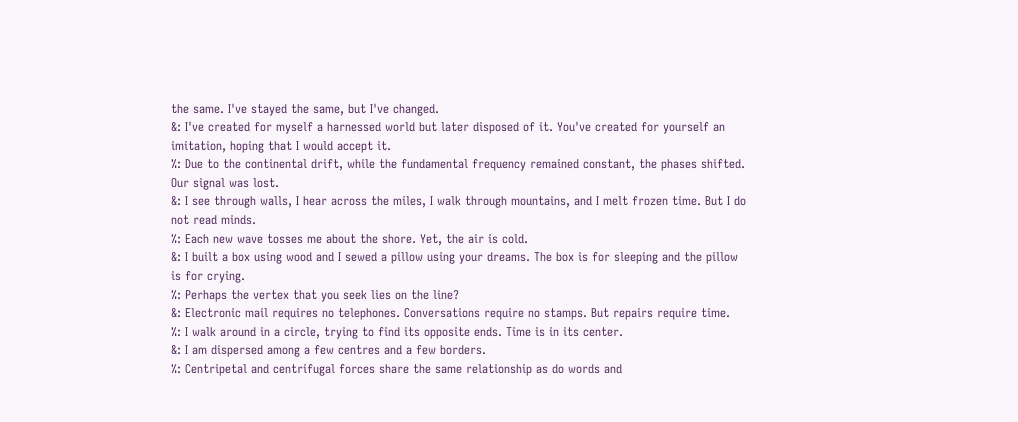the same. I've stayed the same, but I've changed.
&: I've created for myself a harnessed world but later disposed of it. You've created for yourself an imitation, hoping that I would accept it.
%: Due to the continental drift, while the fundamental frequency remained constant, the phases shifted. Our signal was lost.
&: I see through walls, I hear across the miles, I walk through mountains, and I melt frozen time. But I do not read minds.
%: Each new wave tosses me about the shore. Yet, the air is cold.
&: I built a box using wood and I sewed a pillow using your dreams. The box is for sleeping and the pillow is for crying.
%: Perhaps the vertex that you seek lies on the line?
&: Electronic mail requires no telephones. Conversations require no stamps. But repairs require time.
%: I walk around in a circle, trying to find its opposite ends. Time is in its center.
&: I am dispersed among a few centres and a few borders.
%: Centripetal and centrifugal forces share the same relationship as do words and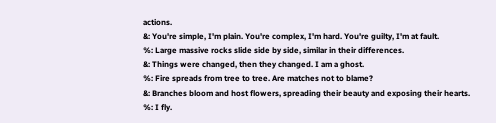actions.
&: You're simple, I'm plain. You're complex, I'm hard. You're guilty, I'm at fault.
%: Large massive rocks slide side by side, similar in their differences.
&: Things were changed, then they changed. I am a ghost.
%: Fire spreads from tree to tree. Are matches not to blame?
&: Branches bloom and host flowers, spreading their beauty and exposing their hearts.
%: I fly.